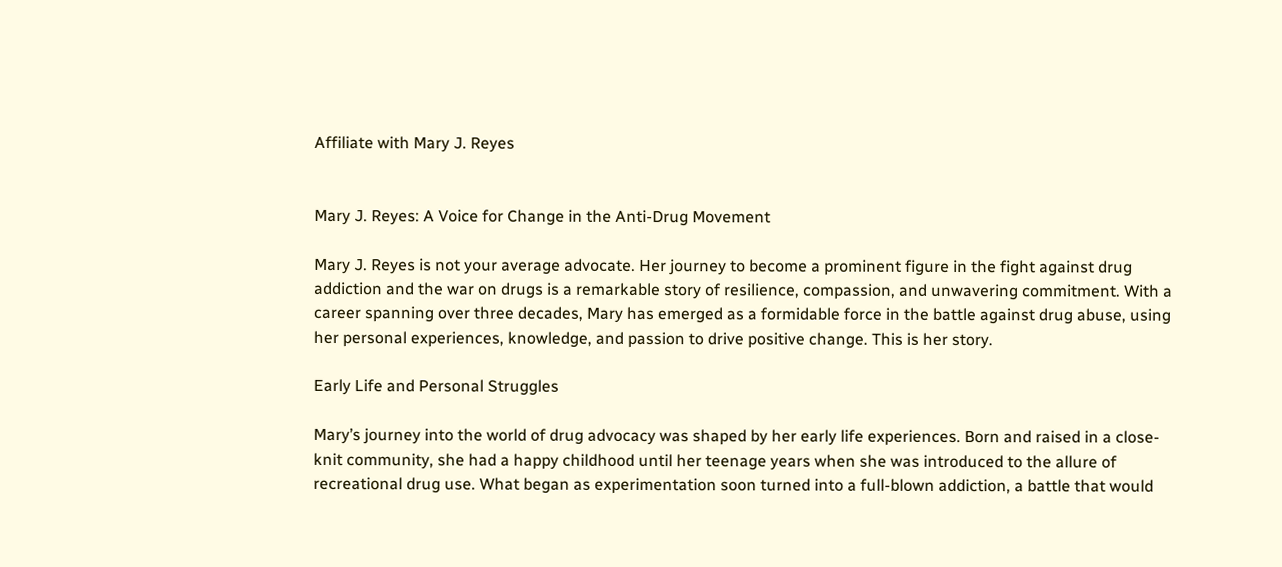Affiliate with Mary J. Reyes


Mary J. Reyes: A Voice for Change in the Anti-Drug Movement

Mary J. Reyes is not your average advocate. Her journey to become a prominent figure in the fight against drug addiction and the war on drugs is a remarkable story of resilience, compassion, and unwavering commitment. With a career spanning over three decades, Mary has emerged as a formidable force in the battle against drug abuse, using her personal experiences, knowledge, and passion to drive positive change. This is her story.

Early Life and Personal Struggles

Mary’s journey into the world of drug advocacy was shaped by her early life experiences. Born and raised in a close-knit community, she had a happy childhood until her teenage years when she was introduced to the allure of recreational drug use. What began as experimentation soon turned into a full-blown addiction, a battle that would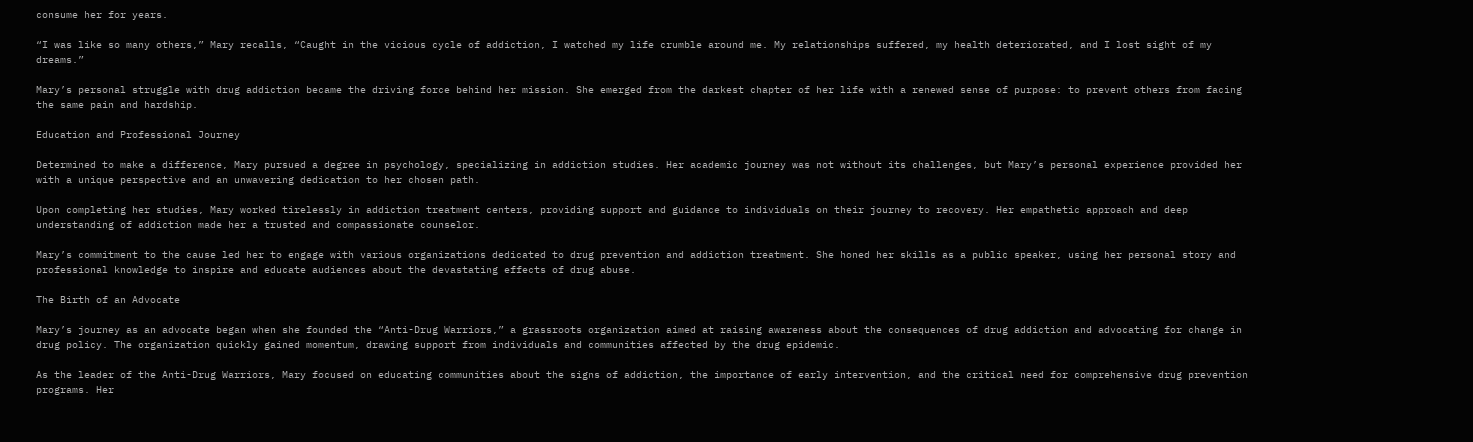consume her for years.

“I was like so many others,” Mary recalls, “Caught in the vicious cycle of addiction, I watched my life crumble around me. My relationships suffered, my health deteriorated, and I lost sight of my dreams.”

Mary’s personal struggle with drug addiction became the driving force behind her mission. She emerged from the darkest chapter of her life with a renewed sense of purpose: to prevent others from facing the same pain and hardship.

Education and Professional Journey

Determined to make a difference, Mary pursued a degree in psychology, specializing in addiction studies. Her academic journey was not without its challenges, but Mary’s personal experience provided her with a unique perspective and an unwavering dedication to her chosen path.

Upon completing her studies, Mary worked tirelessly in addiction treatment centers, providing support and guidance to individuals on their journey to recovery. Her empathetic approach and deep understanding of addiction made her a trusted and compassionate counselor.

Mary’s commitment to the cause led her to engage with various organizations dedicated to drug prevention and addiction treatment. She honed her skills as a public speaker, using her personal story and professional knowledge to inspire and educate audiences about the devastating effects of drug abuse.

The Birth of an Advocate

Mary’s journey as an advocate began when she founded the “Anti-Drug Warriors,” a grassroots organization aimed at raising awareness about the consequences of drug addiction and advocating for change in drug policy. The organization quickly gained momentum, drawing support from individuals and communities affected by the drug epidemic.

As the leader of the Anti-Drug Warriors, Mary focused on educating communities about the signs of addiction, the importance of early intervention, and the critical need for comprehensive drug prevention programs. Her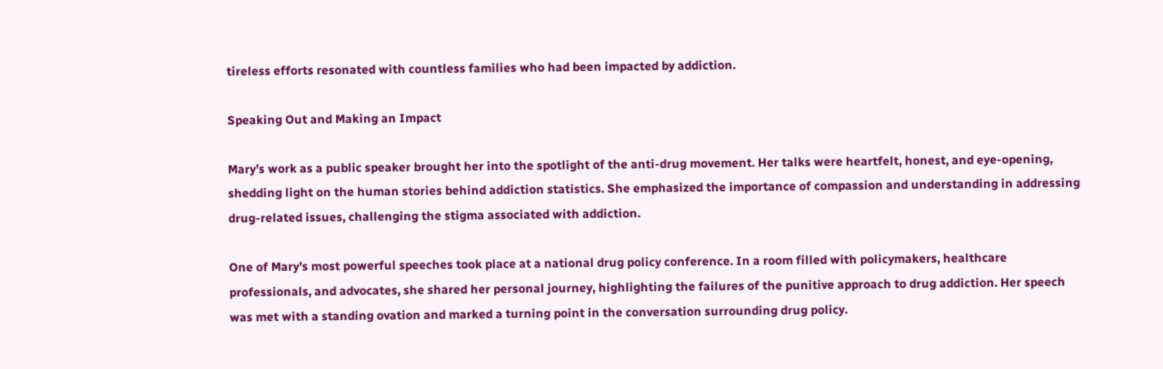tireless efforts resonated with countless families who had been impacted by addiction.

Speaking Out and Making an Impact

Mary’s work as a public speaker brought her into the spotlight of the anti-drug movement. Her talks were heartfelt, honest, and eye-opening, shedding light on the human stories behind addiction statistics. She emphasized the importance of compassion and understanding in addressing drug-related issues, challenging the stigma associated with addiction.

One of Mary’s most powerful speeches took place at a national drug policy conference. In a room filled with policymakers, healthcare professionals, and advocates, she shared her personal journey, highlighting the failures of the punitive approach to drug addiction. Her speech was met with a standing ovation and marked a turning point in the conversation surrounding drug policy.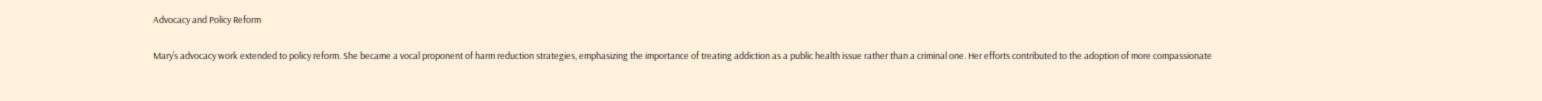Advocacy and Policy Reform

Mary’s advocacy work extended to policy reform. She became a vocal proponent of harm reduction strategies, emphasizing the importance of treating addiction as a public health issue rather than a criminal one. Her efforts contributed to the adoption of more compassionate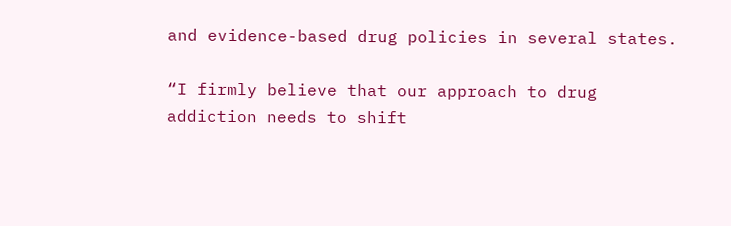and evidence-based drug policies in several states.

“I firmly believe that our approach to drug addiction needs to shift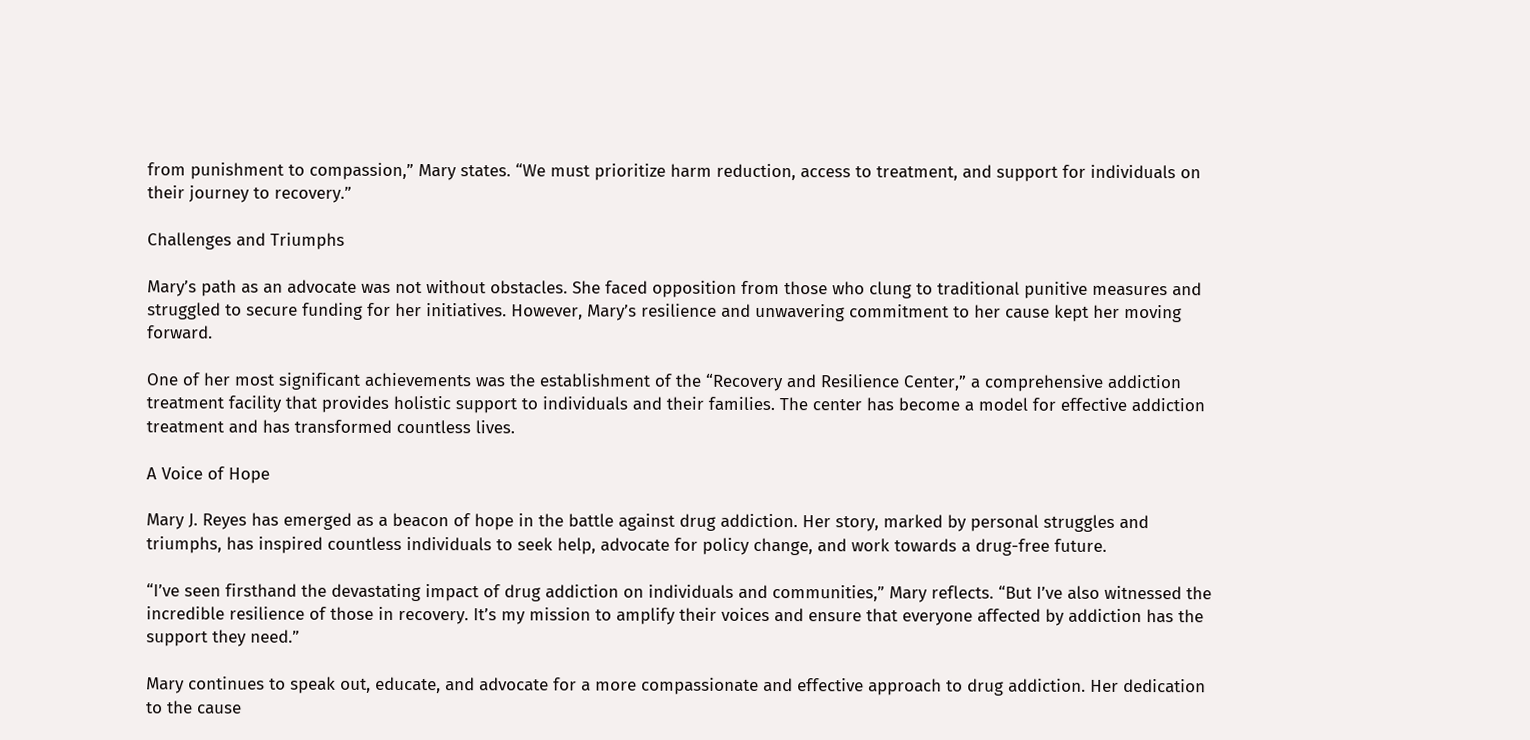from punishment to compassion,” Mary states. “We must prioritize harm reduction, access to treatment, and support for individuals on their journey to recovery.”

Challenges and Triumphs

Mary’s path as an advocate was not without obstacles. She faced opposition from those who clung to traditional punitive measures and struggled to secure funding for her initiatives. However, Mary’s resilience and unwavering commitment to her cause kept her moving forward.

One of her most significant achievements was the establishment of the “Recovery and Resilience Center,” a comprehensive addiction treatment facility that provides holistic support to individuals and their families. The center has become a model for effective addiction treatment and has transformed countless lives.

A Voice of Hope

Mary J. Reyes has emerged as a beacon of hope in the battle against drug addiction. Her story, marked by personal struggles and triumphs, has inspired countless individuals to seek help, advocate for policy change, and work towards a drug-free future.

“I’ve seen firsthand the devastating impact of drug addiction on individuals and communities,” Mary reflects. “But I’ve also witnessed the incredible resilience of those in recovery. It’s my mission to amplify their voices and ensure that everyone affected by addiction has the support they need.”

Mary continues to speak out, educate, and advocate for a more compassionate and effective approach to drug addiction. Her dedication to the cause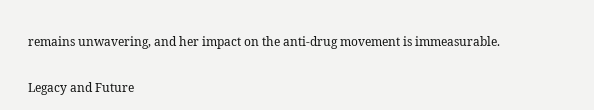remains unwavering, and her impact on the anti-drug movement is immeasurable.

Legacy and Future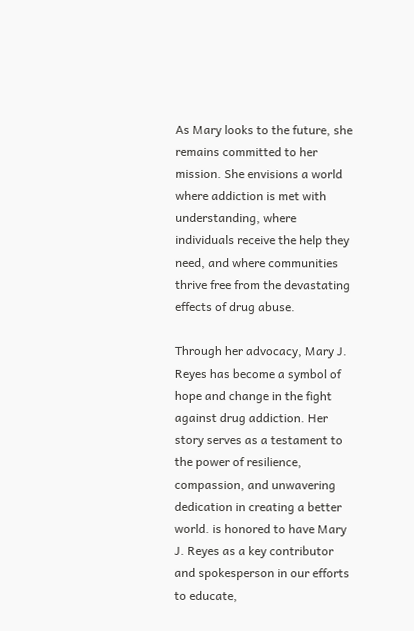As Mary looks to the future, she remains committed to her mission. She envisions a world where addiction is met with understanding, where individuals receive the help they need, and where communities thrive free from the devastating effects of drug abuse.

Through her advocacy, Mary J. Reyes has become a symbol of hope and change in the fight against drug addiction. Her story serves as a testament to the power of resilience, compassion, and unwavering dedication in creating a better world. is honored to have Mary J. Reyes as a key contributor and spokesperson in our efforts to educate,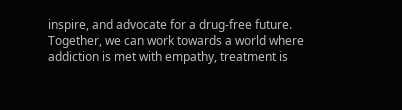inspire, and advocate for a drug-free future. Together, we can work towards a world where addiction is met with empathy, treatment is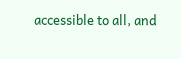accessible to all, and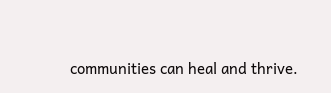communities can heal and thrive.